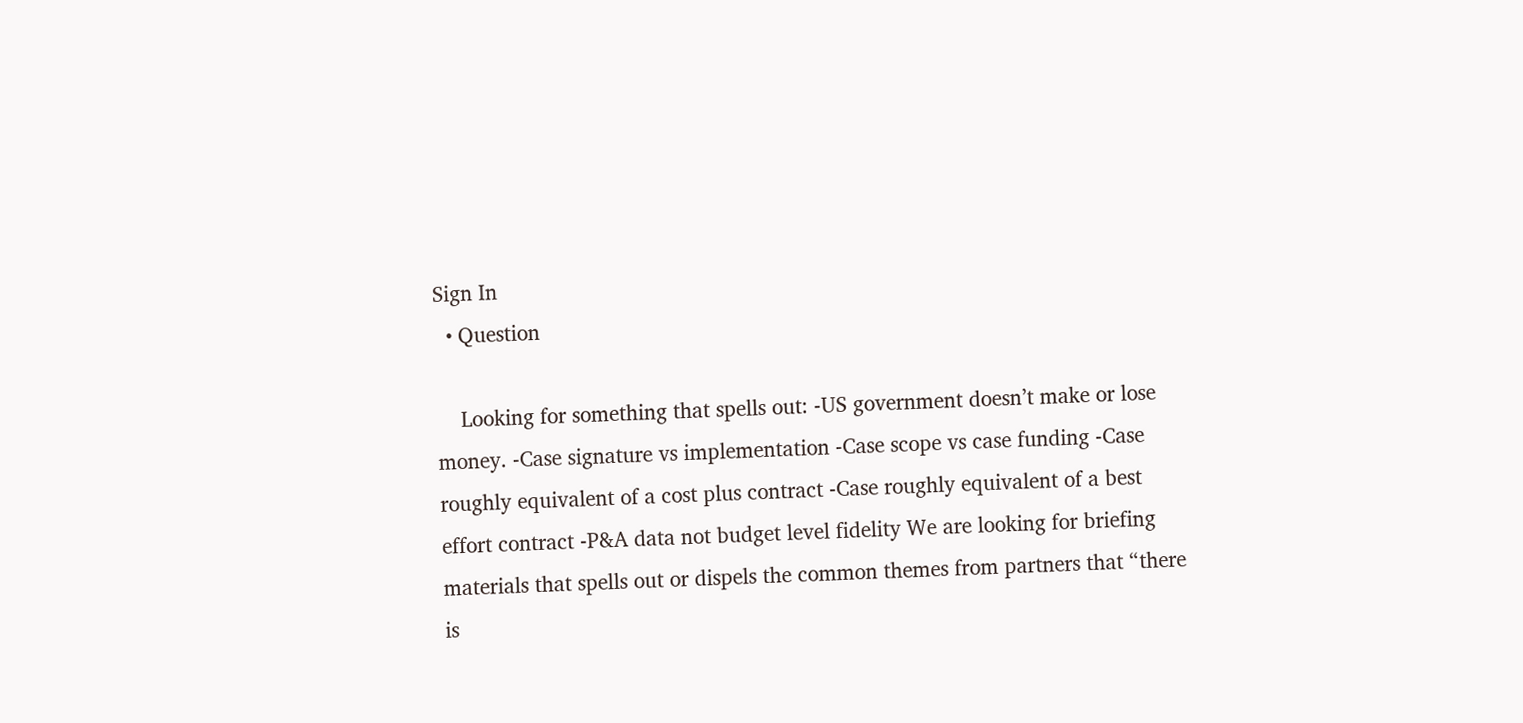Sign In
  • Question

    Looking for something that spells out: -US government doesn’t make or lose money. -Case signature vs implementation -Case scope vs case funding -Case roughly equivalent of a cost plus contract -Case roughly equivalent of a best effort contract -P&A data not budget level fidelity We are looking for briefing materials that spells out or dispels the common themes from partners that “there is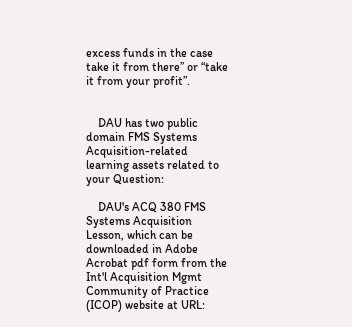excess funds in the case take it from there” or “take it from your profit”.


    DAU has two public domain FMS Systems Acquisition-related learning assets related to your Question:

    DAU's ACQ 380 FMS Systems Acquisition Lesson, which can be downloaded in Adobe Acrobat pdf form from the Int'l Acquisition Mgmt Community of Practice (ICOP) website at URL: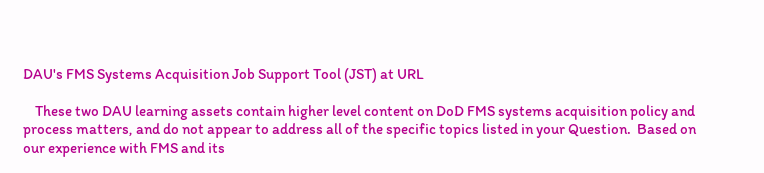DAU's FMS Systems Acquisition Job Support Tool (JST) at URL

    These two DAU learning assets contain higher level content on DoD FMS systems acquisition policy and process matters, and do not appear to address all of the specific topics listed in your Question.  Based on our experience with FMS and its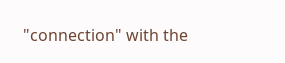"connection" with the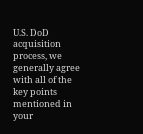U.S. DoD acquisition process, we generally agree with all of the key points mentioned in your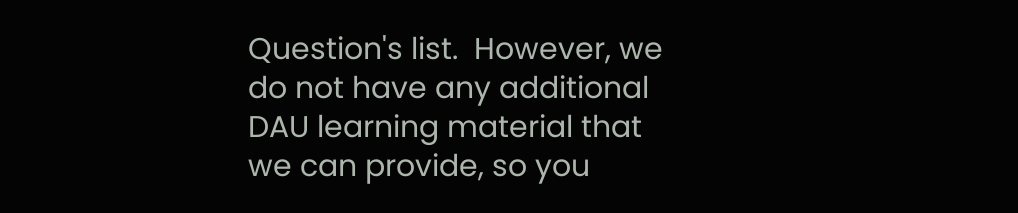Question's list.  However, we do not have any additional DAU learning material that we can provide, so you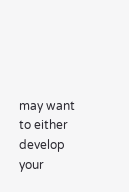may want to either develop your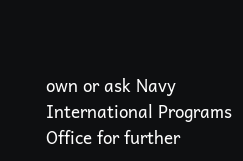own or ask Navy International Programs Office for further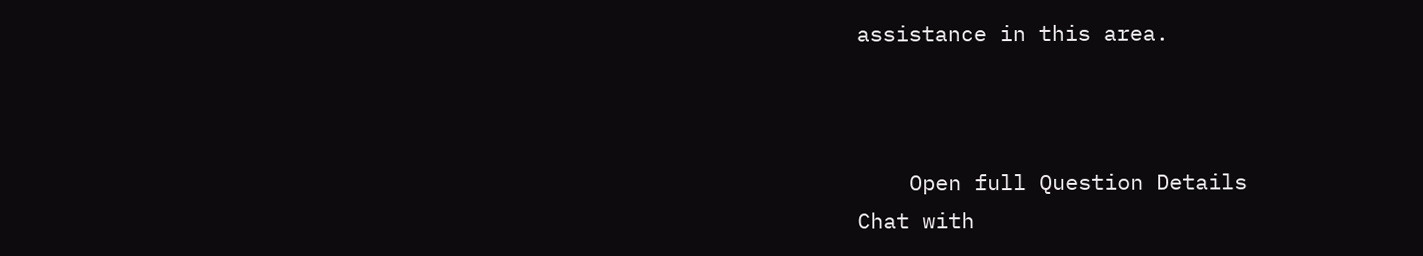assistance in this area.



    Open full Question Details
Chat with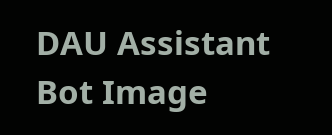DAU Assistant
Bot Image